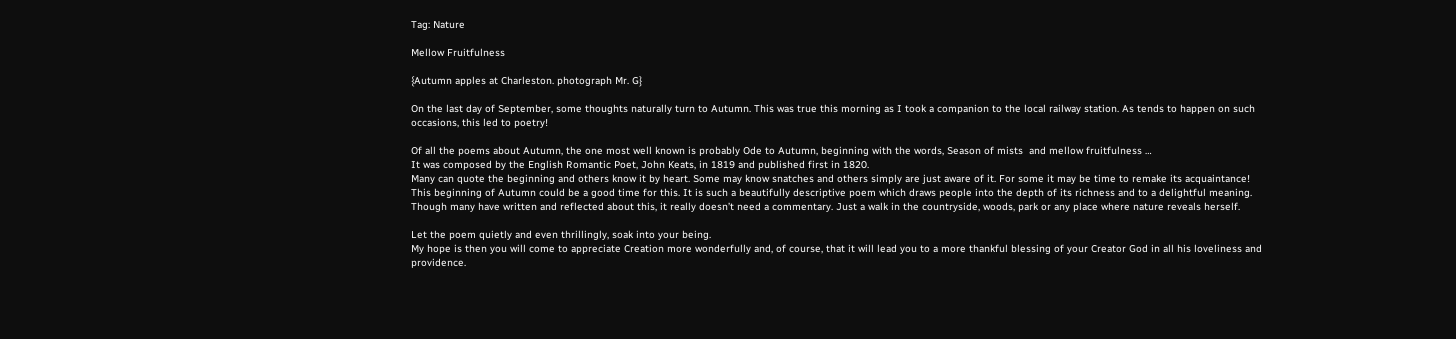Tag: Nature

Mellow Fruitfulness

{Autumn apples at Charleston. photograph Mr. G}

On the last day of September, some thoughts naturally turn to Autumn. This was true this morning as I took a companion to the local railway station. As tends to happen on such occasions, this led to poetry!

Of all the poems about Autumn, the one most well known is probably Ode to Autumn, beginning with the words, Season of mists  and mellow fruitfulness …
It was composed by the English Romantic Poet, John Keats, in 1819 and published first in 1820.
Many can quote the beginning and others know it by heart. Some may know snatches and others simply are just aware of it. For some it may be time to remake its acquaintance!
This beginning of Autumn could be a good time for this. It is such a beautifully descriptive poem which draws people into the depth of its richness and to a delightful meaning.
Though many have written and reflected about this, it really doesn’t need a commentary. Just a walk in the countryside, woods, park or any place where nature reveals herself.

Let the poem quietly and even thrillingly, soak into your being.
My hope is then you will come to appreciate Creation more wonderfully and, of course, that it will lead you to a more thankful blessing of your Creator God in all his loveliness and providence.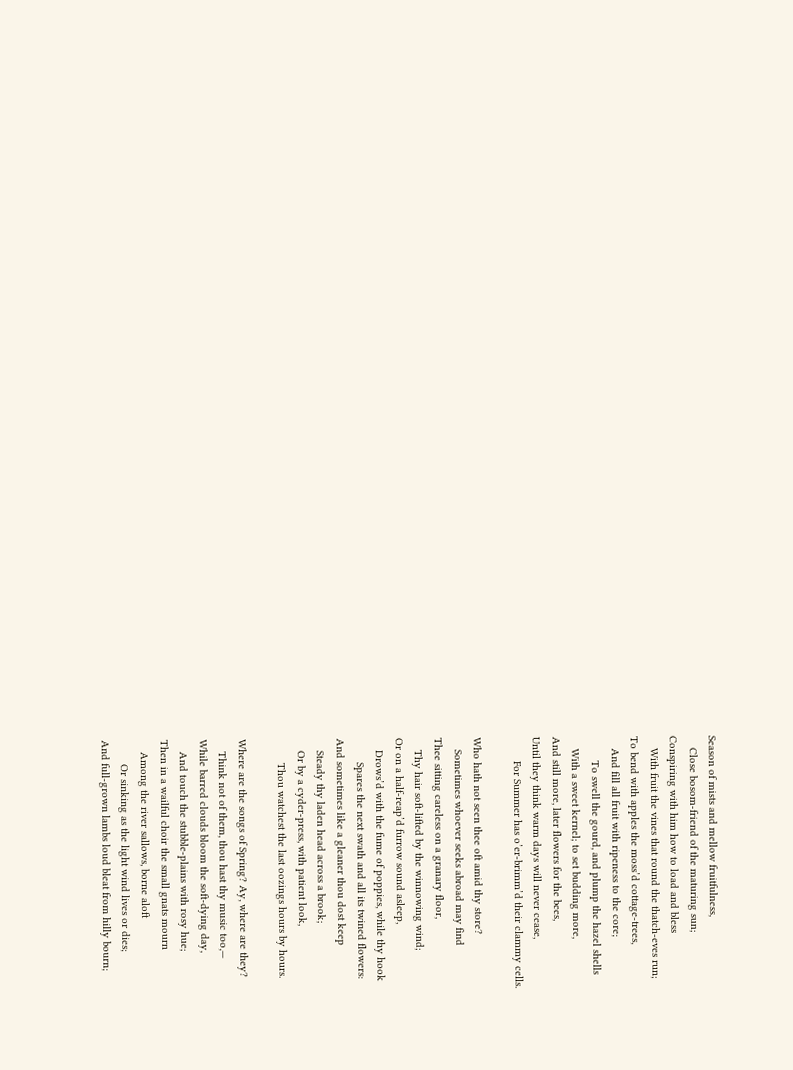Season of mists and mellow fruitfulness,
    Close bosom-friend of the maturing sun;
Conspiring with him how to load and bless
    With fruit the vines that round the thatch-eves run;
To bend with apples the moss’d cottage-trees,
    And fill all fruit with ripeness to the core;
        To swell the gourd, and plump the hazel shells
    With a sweet kernel; to set budding more,
And still more, later flowers for the bees,
Until they think warm days will never cease,
        For Summer has o’er-brimm’d their clammy cells.

Who hath not seen thee oft amid thy store?
    Sometimes whoever seeks abroad may find
Thee sitting careless on a granary floor,
    Thy hair soft-lifted by the winnowing wind;
Or on a half-reap’d furrow sound asleep,
    Drows’d with the fume of poppies, while thy hook
        Spares the next swath and all its twined flowers:
And sometimes like a gleaner thou dost keep
    Steady thy laden head across a brook;
    Or by a cyder-press, with patient look,
        Thou watchest the last oozings hours by hours.

Where are the songs of Spring? Ay, where are they?
    Think not of them, thou hast thy music too,—
While barred clouds bloom the soft-dying day,
    And touch the stubble-plains with rosy hue;
Then in a wailful choir the small gnats mourn
    Among the river sallows, borne aloft
        Or sinking as the light wind lives or dies;
And full-grown lambs loud bleat from hilly bourn;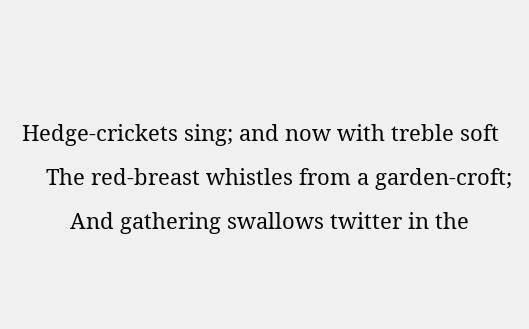Hedge-crickets sing; and now with treble soft
    The red-breast whistles from a garden-croft;
        And gathering swallows twitter in the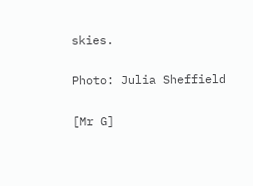skies.

Photo: Julia Sheffield

[Mr G]